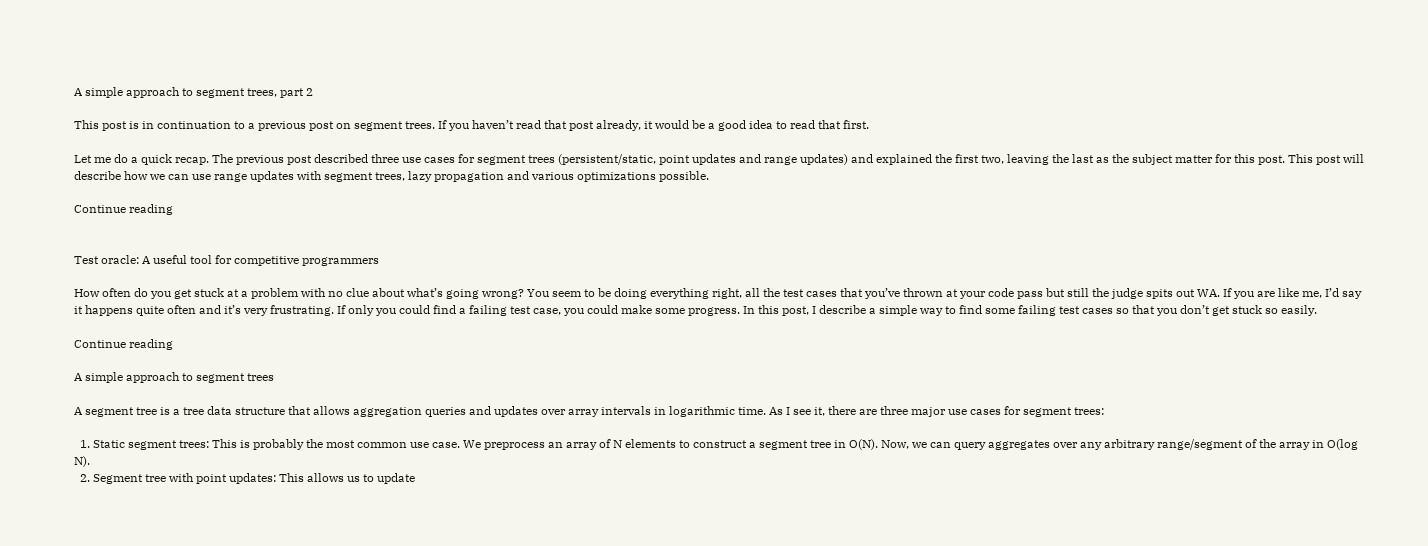A simple approach to segment trees, part 2

This post is in continuation to a previous post on segment trees. If you haven’t read that post already, it would be a good idea to read that first.

Let me do a quick recap. The previous post described three use cases for segment trees (persistent/static, point updates and range updates) and explained the first two, leaving the last as the subject matter for this post. This post will describe how we can use range updates with segment trees, lazy propagation and various optimizations possible.

Continue reading


Test oracle: A useful tool for competitive programmers

How often do you get stuck at a problem with no clue about what’s going wrong? You seem to be doing everything right, all the test cases that you’ve thrown at your code pass but still the judge spits out WA. If you are like me, I’d say it happens quite often and it’s very frustrating. If only you could find a failing test case, you could make some progress. In this post, I describe a simple way to find some failing test cases so that you don’t get stuck so easily.

Continue reading

A simple approach to segment trees

A segment tree is a tree data structure that allows aggregation queries and updates over array intervals in logarithmic time. As I see it, there are three major use cases for segment trees:

  1. Static segment trees: This is probably the most common use case. We preprocess an array of N elements to construct a segment tree in O(N). Now, we can query aggregates over any arbitrary range/segment of the array in O(log N).
  2. Segment tree with point updates: This allows us to update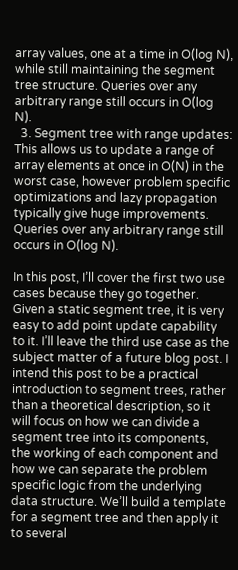array values, one at a time in O(log N), while still maintaining the segment tree structure. Queries over any arbitrary range still occurs in O(log N).
  3. Segment tree with range updates: This allows us to update a range of array elements at once in O(N) in the worst case, however problem specific optimizations and lazy propagation typically give huge improvements. Queries over any arbitrary range still occurs in O(log N).

In this post, I’ll cover the first two use cases because they go together. Given a static segment tree, it is very easy to add point update capability to it. I’ll leave the third use case as the subject matter of a future blog post. I intend this post to be a practical introduction to segment trees, rather than a theoretical description, so it will focus on how we can divide a segment tree into its components, the working of each component and how we can separate the problem specific logic from the underlying data structure. We’ll build a template for a segment tree and then apply it to several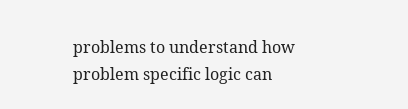problems to understand how problem specific logic can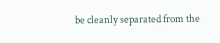be cleanly separated from the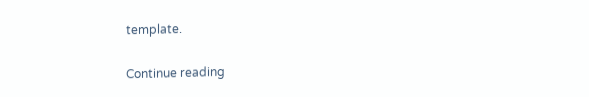template.

Continue reading